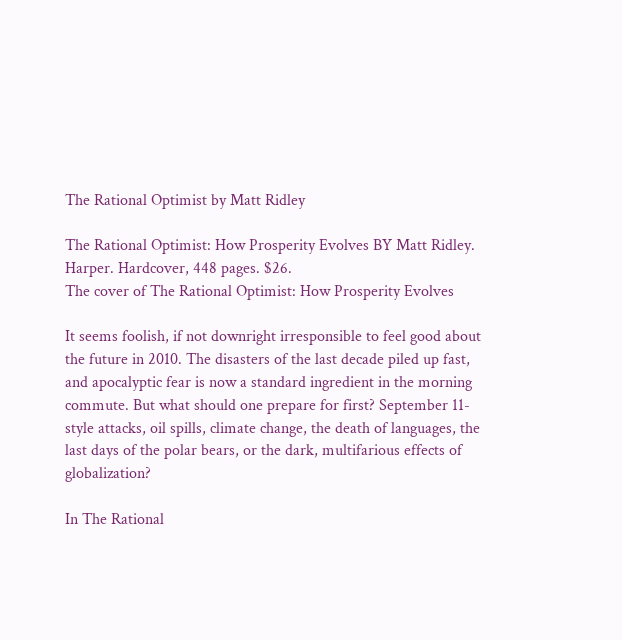The Rational Optimist by Matt Ridley

The Rational Optimist: How Prosperity Evolves BY Matt Ridley. Harper. Hardcover, 448 pages. $26.
The cover of The Rational Optimist: How Prosperity Evolves

It seems foolish, if not downright irresponsible to feel good about the future in 2010. The disasters of the last decade piled up fast, and apocalyptic fear is now a standard ingredient in the morning commute. But what should one prepare for first? September 11-style attacks, oil spills, climate change, the death of languages, the last days of the polar bears, or the dark, multifarious effects of globalization?

In The Rational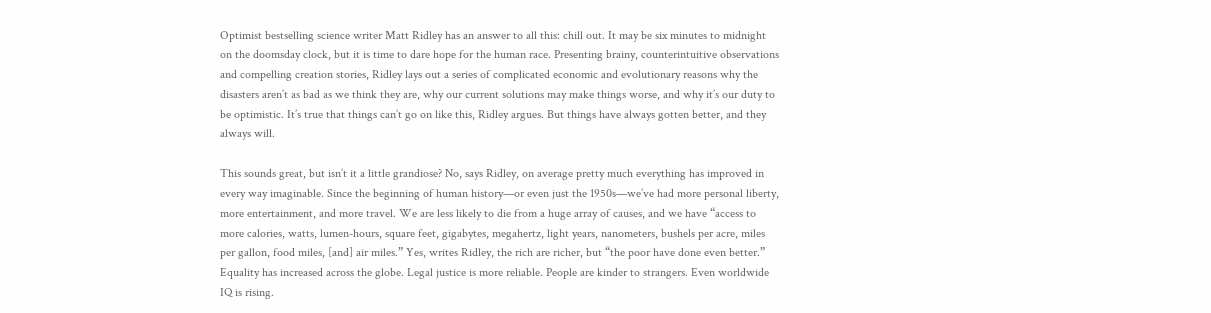Optimist bestselling science writer Matt Ridley has an answer to all this: chill out. It may be six minutes to midnight on the doomsday clock, but it is time to dare hope for the human race. Presenting brainy, counterintuitive observations and compelling creation stories, Ridley lays out a series of complicated economic and evolutionary reasons why the disasters aren’t as bad as we think they are, why our current solutions may make things worse, and why it’s our duty to be optimistic. It’s true that things can’t go on like this, Ridley argues. But things have always gotten better, and they always will.

This sounds great, but isn’t it a little grandiose? No, says Ridley, on average pretty much everything has improved in every way imaginable. Since the beginning of human history—or even just the 1950s—we’ve had more personal liberty, more entertainment, and more travel. We are less likely to die from a huge array of causes, and we have “access to more calories, watts, lumen-hours, square feet, gigabytes, megahertz, light years, nanometers, bushels per acre, miles per gallon, food miles, [and] air miles.” Yes, writes Ridley, the rich are richer, but “the poor have done even better.” Equality has increased across the globe. Legal justice is more reliable. People are kinder to strangers. Even worldwide IQ is rising.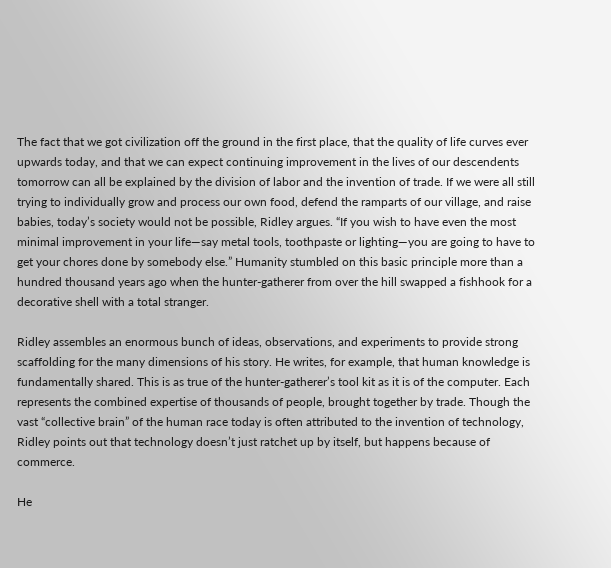The fact that we got civilization off the ground in the first place, that the quality of life curves ever upwards today, and that we can expect continuing improvement in the lives of our descendents tomorrow can all be explained by the division of labor and the invention of trade. If we were all still trying to individually grow and process our own food, defend the ramparts of our village, and raise babies, today’s society would not be possible, Ridley argues. “If you wish to have even the most minimal improvement in your life—say metal tools, toothpaste or lighting—you are going to have to get your chores done by somebody else.” Humanity stumbled on this basic principle more than a hundred thousand years ago when the hunter-gatherer from over the hill swapped a fishhook for a decorative shell with a total stranger.

Ridley assembles an enormous bunch of ideas, observations, and experiments to provide strong scaffolding for the many dimensions of his story. He writes, for example, that human knowledge is fundamentally shared. This is as true of the hunter-gatherer’s tool kit as it is of the computer. Each represents the combined expertise of thousands of people, brought together by trade. Though the vast “collective brain” of the human race today is often attributed to the invention of technology, Ridley points out that technology doesn’t just ratchet up by itself, but happens because of commerce.

He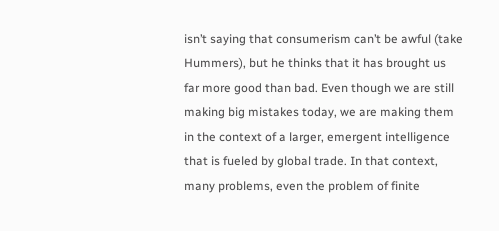isn’t saying that consumerism can’t be awful (take Hummers), but he thinks that it has brought us far more good than bad. Even though we are still making big mistakes today, we are making them in the context of a larger, emergent intelligence that is fueled by global trade. In that context, many problems, even the problem of finite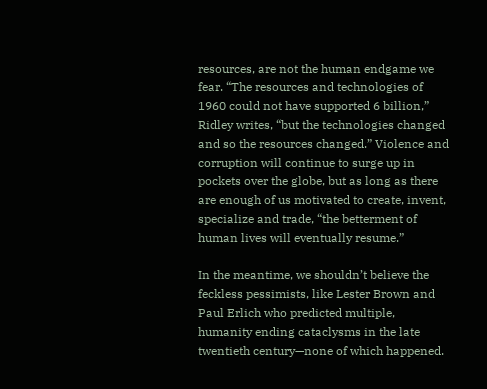resources, are not the human endgame we fear. “The resources and technologies of 1960 could not have supported 6 billion,” Ridley writes, “but the technologies changed and so the resources changed.” Violence and corruption will continue to surge up in pockets over the globe, but as long as there are enough of us motivated to create, invent, specialize and trade, “the betterment of human lives will eventually resume.”

In the meantime, we shouldn’t believe the feckless pessimists, like Lester Brown and Paul Erlich who predicted multiple, humanity ending cataclysms in the late twentieth century—none of which happened.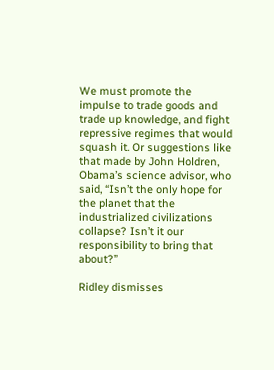We must promote the impulse to trade goods and trade up knowledge, and fight repressive regimes that would squash it. Or suggestions like that made by John Holdren, Obama’s science advisor, who said, “Isn’t the only hope for the planet that the industrialized civilizations collapse? Isn’t it our responsibility to bring that about?”

Ridley dismisses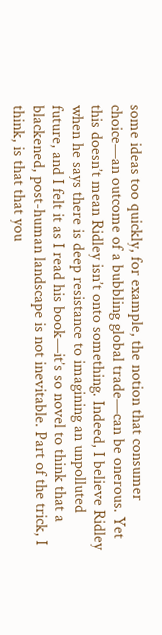some ideas too quickly, for example, the notion that consumer choice—an outcome of a bubbling global trade—can be onerous. Yet this doesn’t mean Ridley isn’t onto something. Indeed, I believe Ridley when he says there is deep resistance to imagining an unpolluted future, and I felt it as I read his book—it’s so novel to think that a blackened, post-human landscape is not inevitable. Part of the trick, I think, is that that you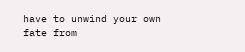have to unwind your own fate from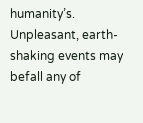humanity’s. Unpleasant, earth-shaking events may befall any of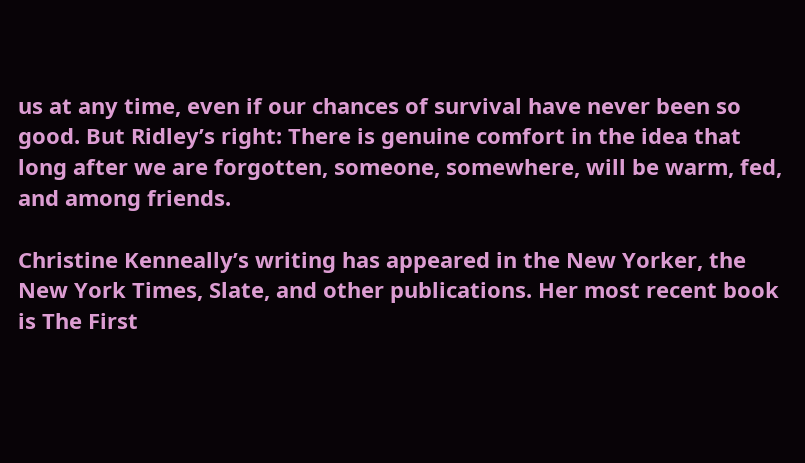us at any time, even if our chances of survival have never been so good. But Ridley’s right: There is genuine comfort in the idea that long after we are forgotten, someone, somewhere, will be warm, fed, and among friends.

Christine Kenneally’s writing has appeared in the New Yorker, the New York Times, Slate, and other publications. Her most recent book is The First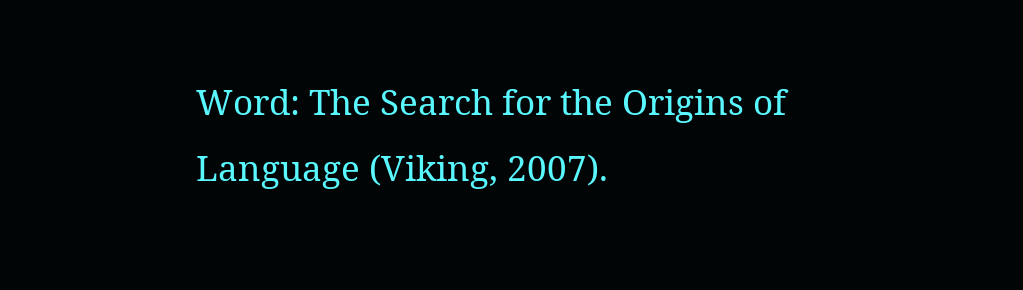Word: The Search for the Origins of Language (Viking, 2007).